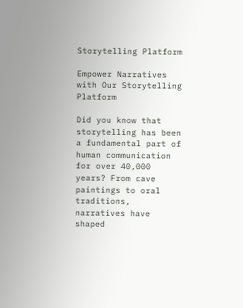Storytelling Platform

Empower Narratives with Our Storytelling Platform

Did you know that storytelling has been a fundamental part of human communication for over 40,000 years? From cave paintings to oral traditions, narratives have shaped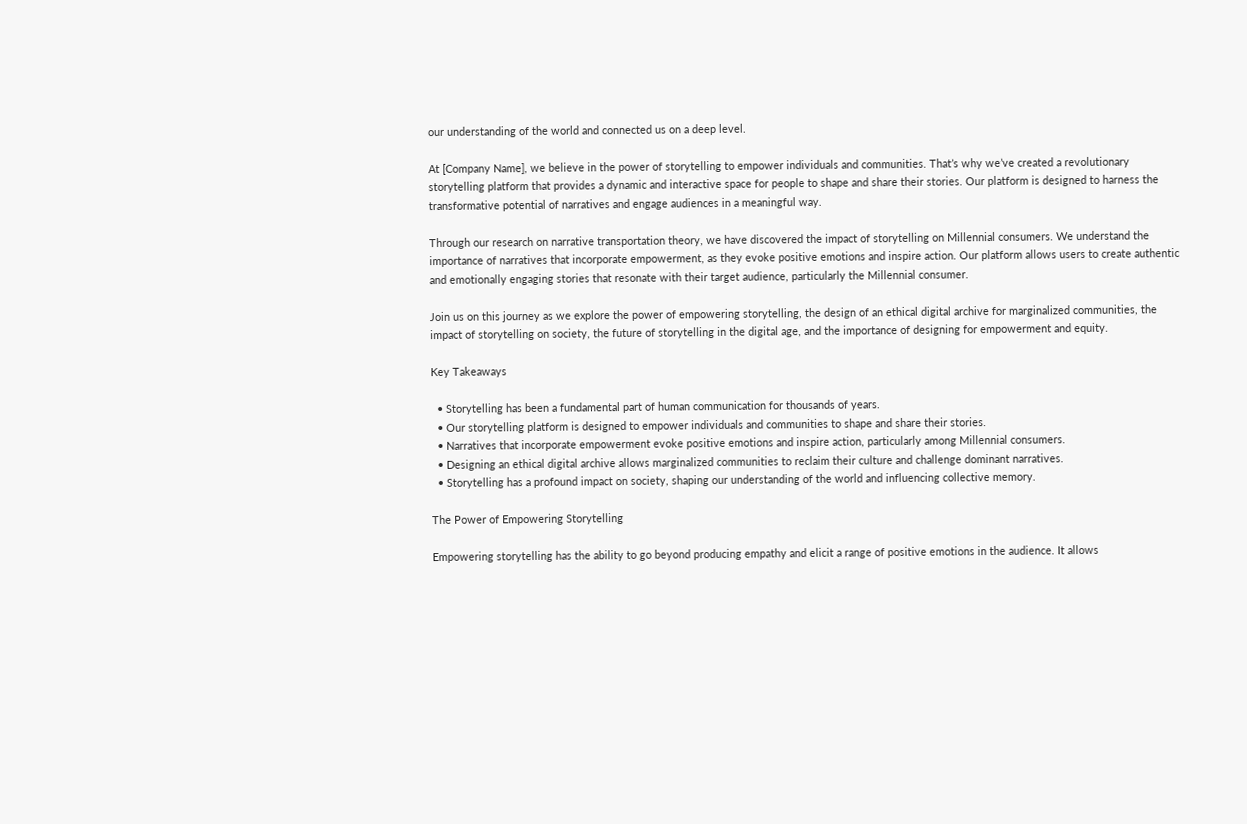our understanding of the world and connected us on a deep level.

At [Company Name], we believe in the power of storytelling to empower individuals and communities. That’s why we’ve created a revolutionary storytelling platform that provides a dynamic and interactive space for people to shape and share their stories. Our platform is designed to harness the transformative potential of narratives and engage audiences in a meaningful way.

Through our research on narrative transportation theory, we have discovered the impact of storytelling on Millennial consumers. We understand the importance of narratives that incorporate empowerment, as they evoke positive emotions and inspire action. Our platform allows users to create authentic and emotionally engaging stories that resonate with their target audience, particularly the Millennial consumer.

Join us on this journey as we explore the power of empowering storytelling, the design of an ethical digital archive for marginalized communities, the impact of storytelling on society, the future of storytelling in the digital age, and the importance of designing for empowerment and equity.

Key Takeaways

  • Storytelling has been a fundamental part of human communication for thousands of years.
  • Our storytelling platform is designed to empower individuals and communities to shape and share their stories.
  • Narratives that incorporate empowerment evoke positive emotions and inspire action, particularly among Millennial consumers.
  • Designing an ethical digital archive allows marginalized communities to reclaim their culture and challenge dominant narratives.
  • Storytelling has a profound impact on society, shaping our understanding of the world and influencing collective memory.

The Power of Empowering Storytelling

Empowering storytelling has the ability to go beyond producing empathy and elicit a range of positive emotions in the audience. It allows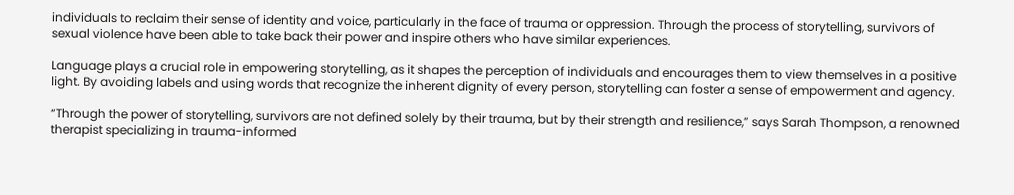individuals to reclaim their sense of identity and voice, particularly in the face of trauma or oppression. Through the process of storytelling, survivors of sexual violence have been able to take back their power and inspire others who have similar experiences.

Language plays a crucial role in empowering storytelling, as it shapes the perception of individuals and encourages them to view themselves in a positive light. By avoiding labels and using words that recognize the inherent dignity of every person, storytelling can foster a sense of empowerment and agency.

“Through the power of storytelling, survivors are not defined solely by their trauma, but by their strength and resilience,” says Sarah Thompson, a renowned therapist specializing in trauma-informed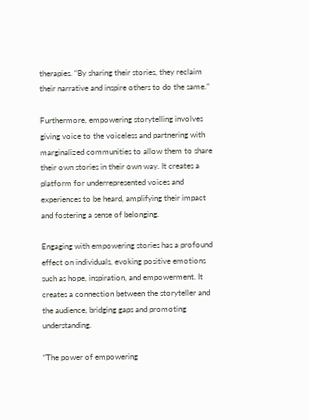therapies. “By sharing their stories, they reclaim their narrative and inspire others to do the same.”

Furthermore, empowering storytelling involves giving voice to the voiceless and partnering with marginalized communities to allow them to share their own stories in their own way. It creates a platform for underrepresented voices and experiences to be heard, amplifying their impact and fostering a sense of belonging.

Engaging with empowering stories has a profound effect on individuals, evoking positive emotions such as hope, inspiration, and empowerment. It creates a connection between the storyteller and the audience, bridging gaps and promoting understanding.

“The power of empowering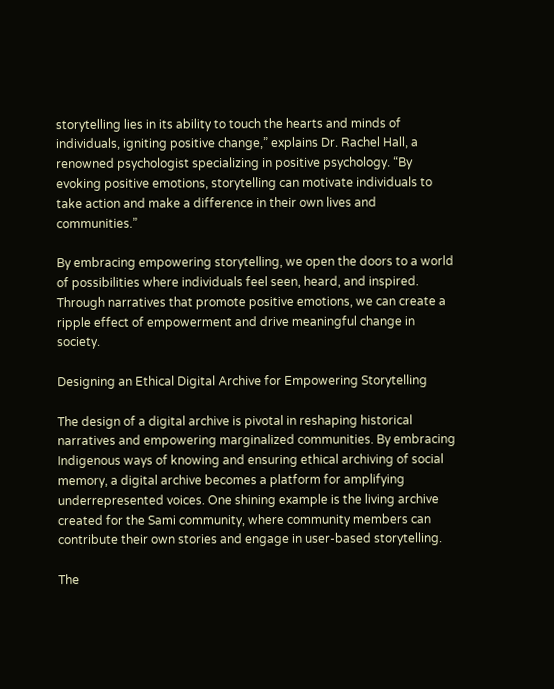storytelling lies in its ability to touch the hearts and minds of individuals, igniting positive change,” explains Dr. Rachel Hall, a renowned psychologist specializing in positive psychology. “By evoking positive emotions, storytelling can motivate individuals to take action and make a difference in their own lives and communities.”

By embracing empowering storytelling, we open the doors to a world of possibilities where individuals feel seen, heard, and inspired. Through narratives that promote positive emotions, we can create a ripple effect of empowerment and drive meaningful change in society.

Designing an Ethical Digital Archive for Empowering Storytelling

The design of a digital archive is pivotal in reshaping historical narratives and empowering marginalized communities. By embracing Indigenous ways of knowing and ensuring ethical archiving of social memory, a digital archive becomes a platform for amplifying underrepresented voices. One shining example is the living archive created for the Sami community, where community members can contribute their own stories and engage in user-based storytelling.

The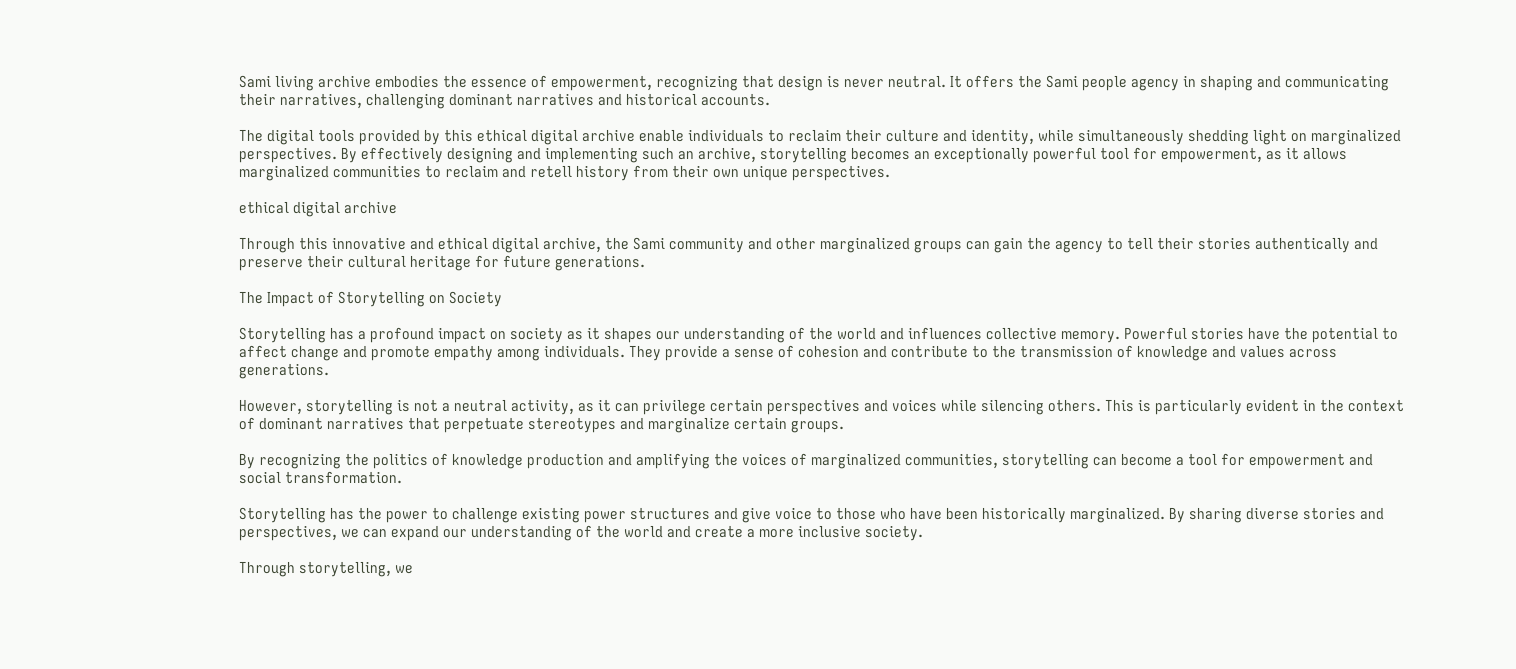Sami living archive embodies the essence of empowerment, recognizing that design is never neutral. It offers the Sami people agency in shaping and communicating their narratives, challenging dominant narratives and historical accounts.

The digital tools provided by this ethical digital archive enable individuals to reclaim their culture and identity, while simultaneously shedding light on marginalized perspectives. By effectively designing and implementing such an archive, storytelling becomes an exceptionally powerful tool for empowerment, as it allows marginalized communities to reclaim and retell history from their own unique perspectives.

ethical digital archive

Through this innovative and ethical digital archive, the Sami community and other marginalized groups can gain the agency to tell their stories authentically and preserve their cultural heritage for future generations.

The Impact of Storytelling on Society

Storytelling has a profound impact on society as it shapes our understanding of the world and influences collective memory. Powerful stories have the potential to affect change and promote empathy among individuals. They provide a sense of cohesion and contribute to the transmission of knowledge and values across generations.

However, storytelling is not a neutral activity, as it can privilege certain perspectives and voices while silencing others. This is particularly evident in the context of dominant narratives that perpetuate stereotypes and marginalize certain groups.

By recognizing the politics of knowledge production and amplifying the voices of marginalized communities, storytelling can become a tool for empowerment and social transformation.

Storytelling has the power to challenge existing power structures and give voice to those who have been historically marginalized. By sharing diverse stories and perspectives, we can expand our understanding of the world and create a more inclusive society.

Through storytelling, we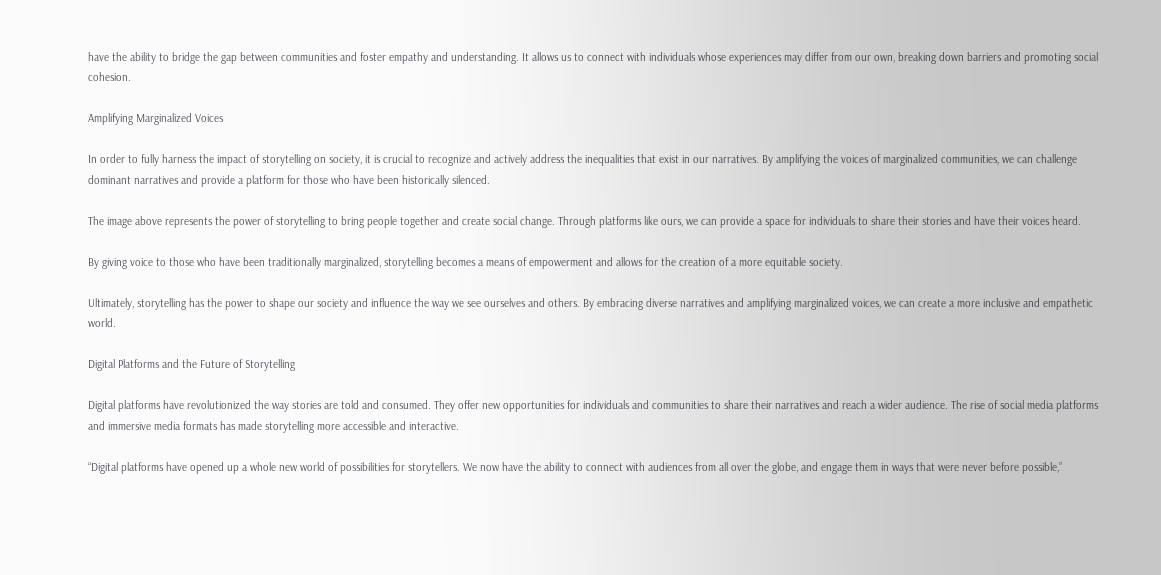have the ability to bridge the gap between communities and foster empathy and understanding. It allows us to connect with individuals whose experiences may differ from our own, breaking down barriers and promoting social cohesion.

Amplifying Marginalized Voices

In order to fully harness the impact of storytelling on society, it is crucial to recognize and actively address the inequalities that exist in our narratives. By amplifying the voices of marginalized communities, we can challenge dominant narratives and provide a platform for those who have been historically silenced.

The image above represents the power of storytelling to bring people together and create social change. Through platforms like ours, we can provide a space for individuals to share their stories and have their voices heard.

By giving voice to those who have been traditionally marginalized, storytelling becomes a means of empowerment and allows for the creation of a more equitable society.

Ultimately, storytelling has the power to shape our society and influence the way we see ourselves and others. By embracing diverse narratives and amplifying marginalized voices, we can create a more inclusive and empathetic world.

Digital Platforms and the Future of Storytelling

Digital platforms have revolutionized the way stories are told and consumed. They offer new opportunities for individuals and communities to share their narratives and reach a wider audience. The rise of social media platforms and immersive media formats has made storytelling more accessible and interactive.

“Digital platforms have opened up a whole new world of possibilities for storytellers. We now have the ability to connect with audiences from all over the globe, and engage them in ways that were never before possible,”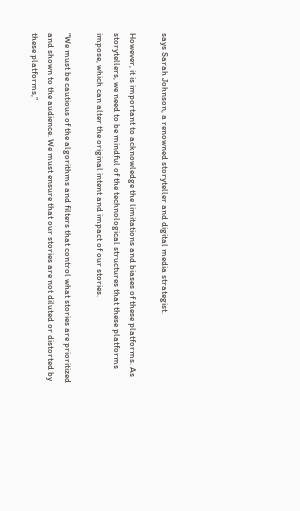says Sarah Johnson, a renowned storyteller and digital media strategist.

However, it is important to acknowledge the limitations and biases of these platforms. As storytellers, we need to be mindful of the technological structures that these platforms impose, which can alter the original intent and impact of our stories.

“We must be cautious of the algorithms and filters that control what stories are prioritized and shown to the audience. We must ensure that our stories are not diluted or distorted by these platforms,”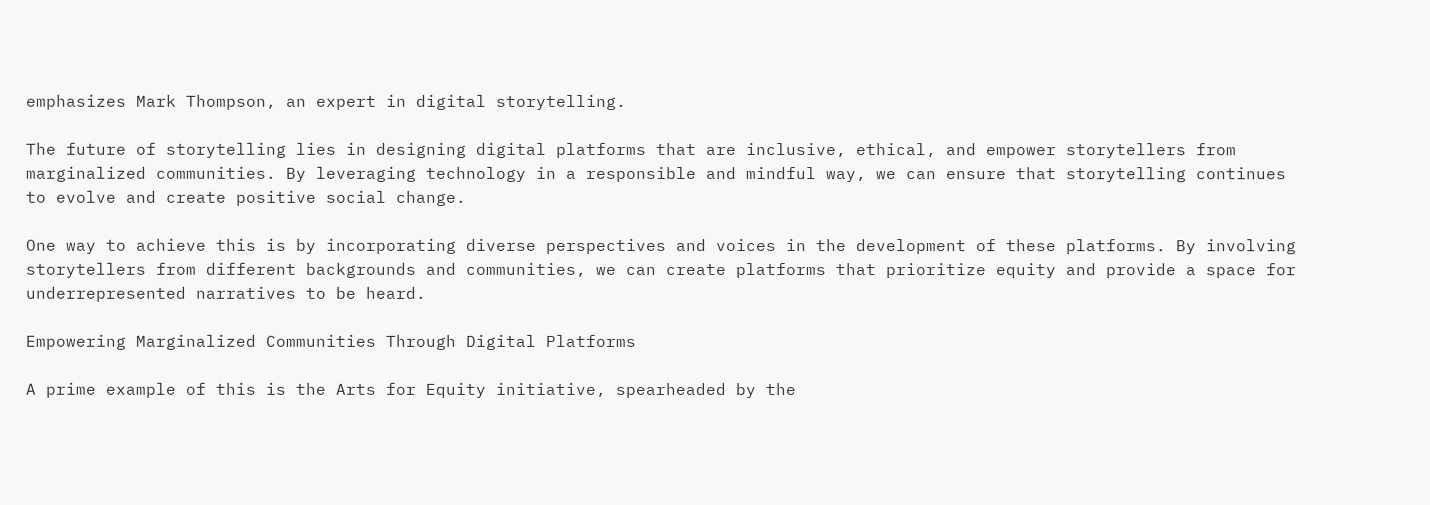emphasizes Mark Thompson, an expert in digital storytelling.

The future of storytelling lies in designing digital platforms that are inclusive, ethical, and empower storytellers from marginalized communities. By leveraging technology in a responsible and mindful way, we can ensure that storytelling continues to evolve and create positive social change.

One way to achieve this is by incorporating diverse perspectives and voices in the development of these platforms. By involving storytellers from different backgrounds and communities, we can create platforms that prioritize equity and provide a space for underrepresented narratives to be heard.

Empowering Marginalized Communities Through Digital Platforms

A prime example of this is the Arts for Equity initiative, spearheaded by the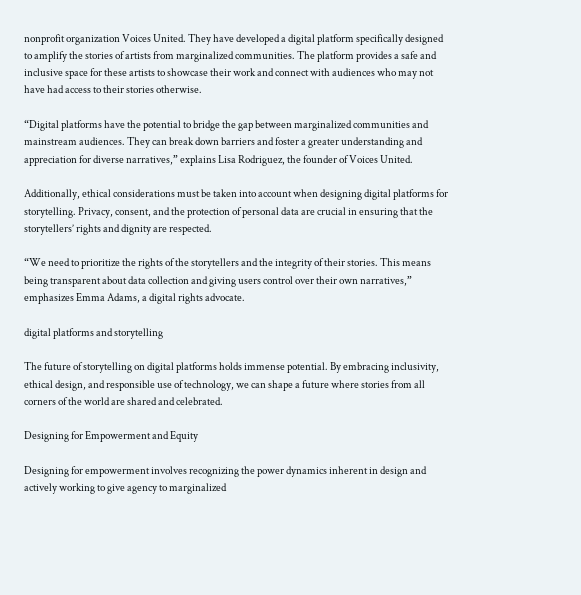nonprofit organization Voices United. They have developed a digital platform specifically designed to amplify the stories of artists from marginalized communities. The platform provides a safe and inclusive space for these artists to showcase their work and connect with audiences who may not have had access to their stories otherwise.

“Digital platforms have the potential to bridge the gap between marginalized communities and mainstream audiences. They can break down barriers and foster a greater understanding and appreciation for diverse narratives,” explains Lisa Rodriguez, the founder of Voices United.

Additionally, ethical considerations must be taken into account when designing digital platforms for storytelling. Privacy, consent, and the protection of personal data are crucial in ensuring that the storytellers’ rights and dignity are respected.

“We need to prioritize the rights of the storytellers and the integrity of their stories. This means being transparent about data collection and giving users control over their own narratives,” emphasizes Emma Adams, a digital rights advocate.

digital platforms and storytelling

The future of storytelling on digital platforms holds immense potential. By embracing inclusivity, ethical design, and responsible use of technology, we can shape a future where stories from all corners of the world are shared and celebrated.

Designing for Empowerment and Equity

Designing for empowerment involves recognizing the power dynamics inherent in design and actively working to give agency to marginalized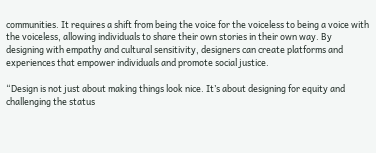communities. It requires a shift from being the voice for the voiceless to being a voice with the voiceless, allowing individuals to share their own stories in their own way. By designing with empathy and cultural sensitivity, designers can create platforms and experiences that empower individuals and promote social justice.

“Design is not just about making things look nice. It’s about designing for equity and challenging the status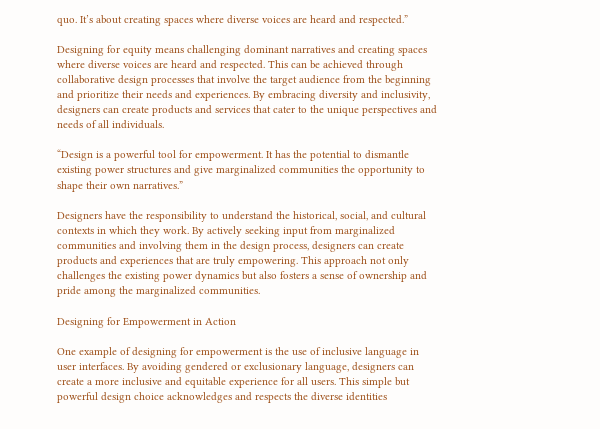quo. It’s about creating spaces where diverse voices are heard and respected.”

Designing for equity means challenging dominant narratives and creating spaces where diverse voices are heard and respected. This can be achieved through collaborative design processes that involve the target audience from the beginning and prioritize their needs and experiences. By embracing diversity and inclusivity, designers can create products and services that cater to the unique perspectives and needs of all individuals.

“Design is a powerful tool for empowerment. It has the potential to dismantle existing power structures and give marginalized communities the opportunity to shape their own narratives.”

Designers have the responsibility to understand the historical, social, and cultural contexts in which they work. By actively seeking input from marginalized communities and involving them in the design process, designers can create products and experiences that are truly empowering. This approach not only challenges the existing power dynamics but also fosters a sense of ownership and pride among the marginalized communities.

Designing for Empowerment in Action

One example of designing for empowerment is the use of inclusive language in user interfaces. By avoiding gendered or exclusionary language, designers can create a more inclusive and equitable experience for all users. This simple but powerful design choice acknowledges and respects the diverse identities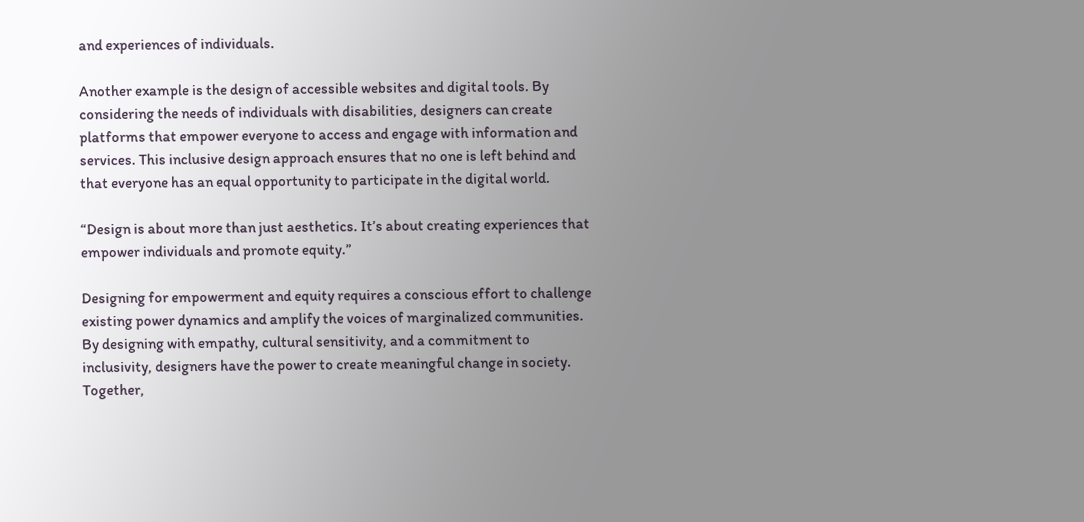and experiences of individuals.

Another example is the design of accessible websites and digital tools. By considering the needs of individuals with disabilities, designers can create platforms that empower everyone to access and engage with information and services. This inclusive design approach ensures that no one is left behind and that everyone has an equal opportunity to participate in the digital world.

“Design is about more than just aesthetics. It’s about creating experiences that empower individuals and promote equity.”

Designing for empowerment and equity requires a conscious effort to challenge existing power dynamics and amplify the voices of marginalized communities. By designing with empathy, cultural sensitivity, and a commitment to inclusivity, designers have the power to create meaningful change in society. Together,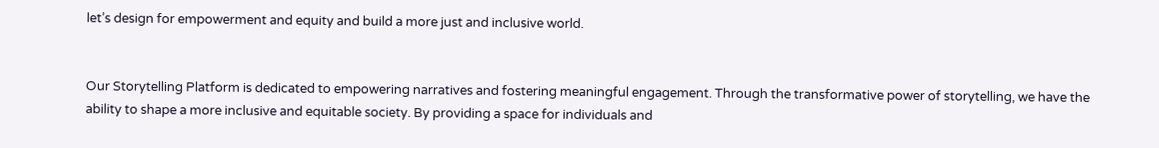let’s design for empowerment and equity and build a more just and inclusive world.


Our Storytelling Platform is dedicated to empowering narratives and fostering meaningful engagement. Through the transformative power of storytelling, we have the ability to shape a more inclusive and equitable society. By providing a space for individuals and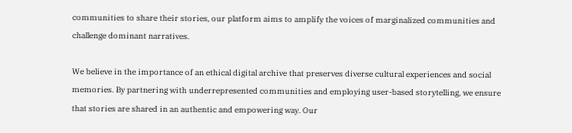communities to share their stories, our platform aims to amplify the voices of marginalized communities and challenge dominant narratives.

We believe in the importance of an ethical digital archive that preserves diverse cultural experiences and social memories. By partnering with underrepresented communities and employing user-based storytelling, we ensure that stories are shared in an authentic and empowering way. Our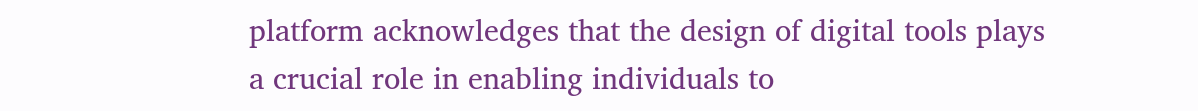platform acknowledges that the design of digital tools plays a crucial role in enabling individuals to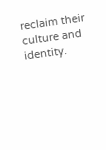reclaim their culture and identity.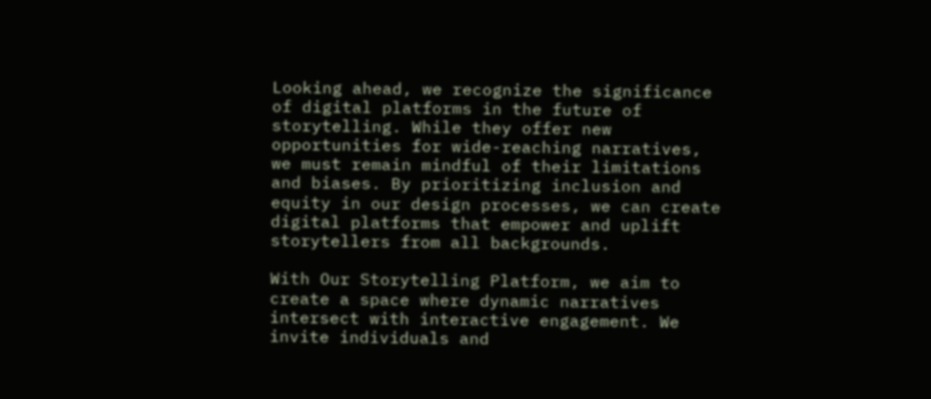Looking ahead, we recognize the significance of digital platforms in the future of storytelling. While they offer new opportunities for wide-reaching narratives, we must remain mindful of their limitations and biases. By prioritizing inclusion and equity in our design processes, we can create digital platforms that empower and uplift storytellers from all backgrounds.

With Our Storytelling Platform, we aim to create a space where dynamic narratives intersect with interactive engagement. We invite individuals and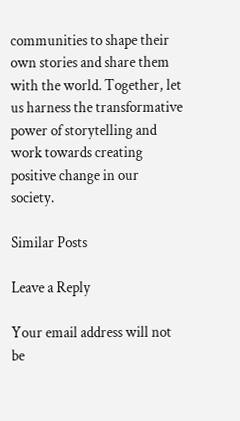communities to shape their own stories and share them with the world. Together, let us harness the transformative power of storytelling and work towards creating positive change in our society.

Similar Posts

Leave a Reply

Your email address will not be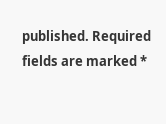published. Required fields are marked *